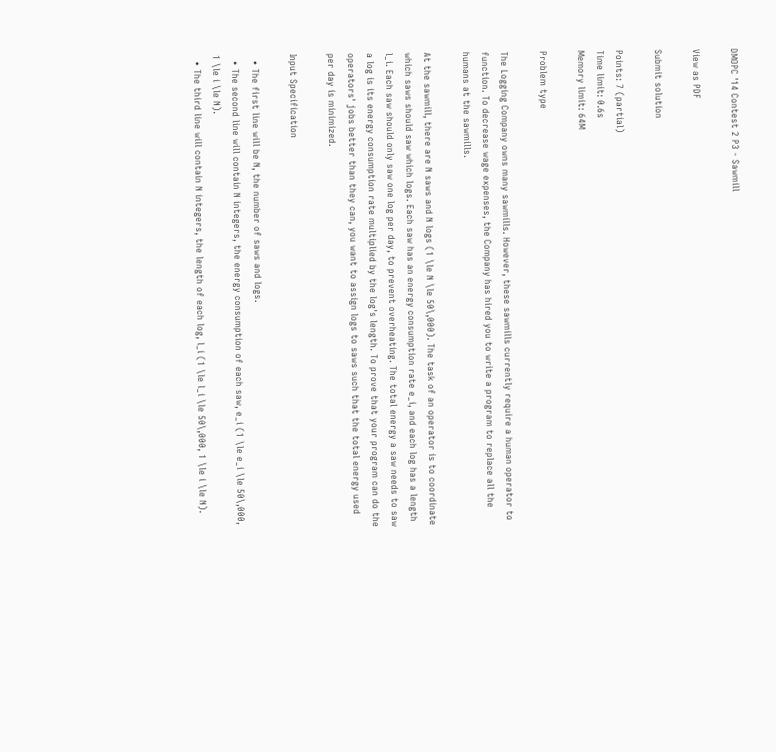DMOPC '14 Contest 2 P3 - Sawmill

View as PDF

Submit solution

Points: 7 (partial)
Time limit: 0.6s
Memory limit: 64M

Problem type

The Logging Company owns many sawmills. However, these sawmills currently require a human operator to function. To decrease wage expenses, the Company has hired you to write a program to replace all the humans at the sawmills.

At the sawmill, there are N saws and N logs (1 \le N \le 50\,000). The task of an operator is to coordinate which saws should saw which logs. Each saw has an energy consumption rate e_i, and each log has a length l_i. Each saw should only saw one log per day, to prevent overheating. The total energy a saw needs to saw a log is its energy consumption rate multiplied by the log's length. To prove that your program can do the operators' jobs better than they can, you want to assign logs to saws such that the total energy used per day is minimized.

Input Specification

  • The first line will be N, the number of saws and logs.
  • The second line will contain N integers, the energy consumption of each saw, e_i (1 \le e_i \le 50\,000, 1 \le i \le N).
  • The third line will contain N integers, the length of each log, l_i (1 \le l_i \le 50\,000, 1 \le i \le N).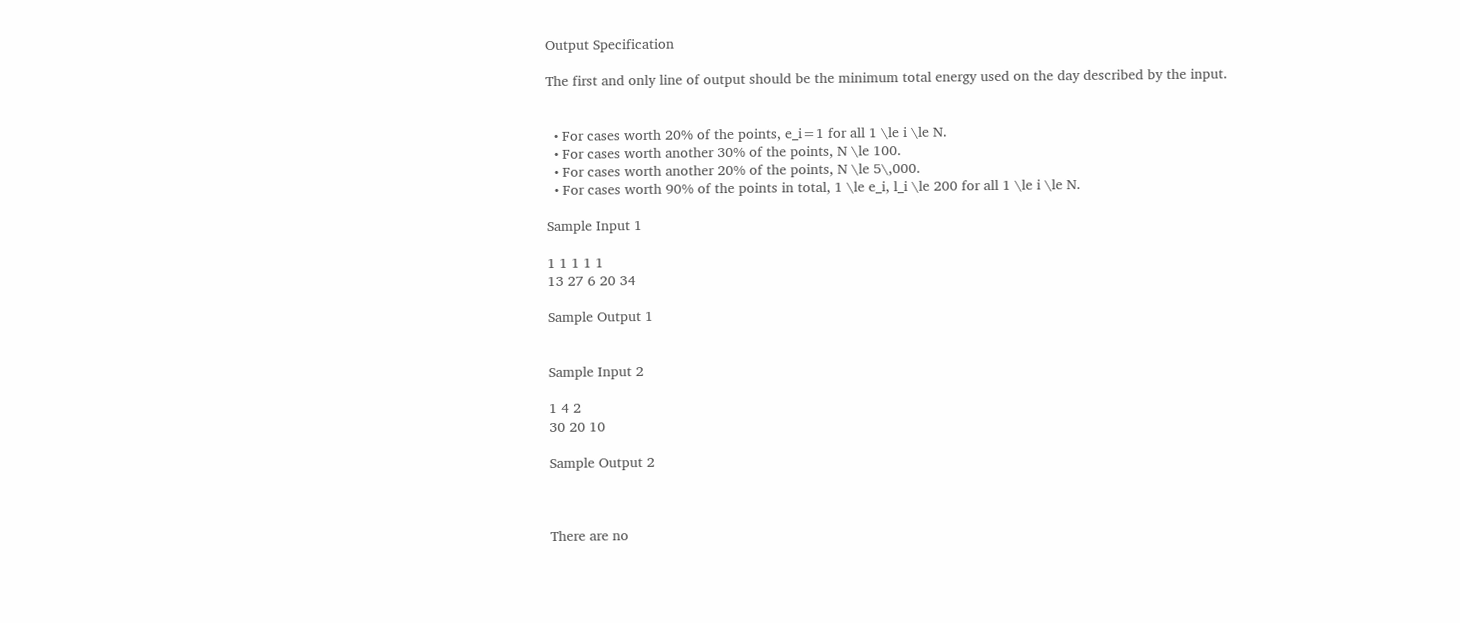Output Specification

The first and only line of output should be the minimum total energy used on the day described by the input.


  • For cases worth 20% of the points, e_i=1 for all 1 \le i \le N.
  • For cases worth another 30% of the points, N \le 100.
  • For cases worth another 20% of the points, N \le 5\,000.
  • For cases worth 90% of the points in total, 1 \le e_i, l_i \le 200 for all 1 \le i \le N.

Sample Input 1

1 1 1 1 1
13 27 6 20 34

Sample Output 1


Sample Input 2

1 4 2
30 20 10

Sample Output 2



There are no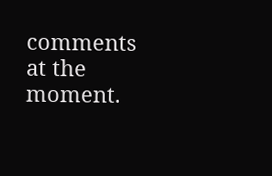comments at the moment.